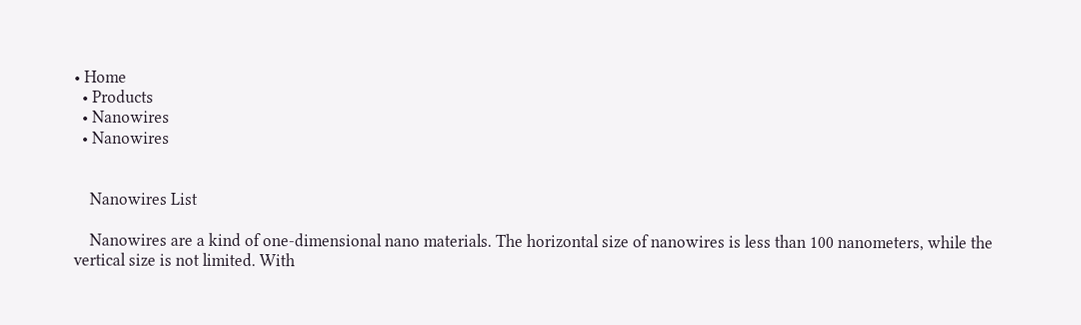• Home
  • Products
  • Nanowires
  • Nanowires


    Nanowires List

    Nanowires are a kind of one-dimensional nano materials. The horizontal size of nanowires is less than 100 nanometers, while the vertical size is not limited. With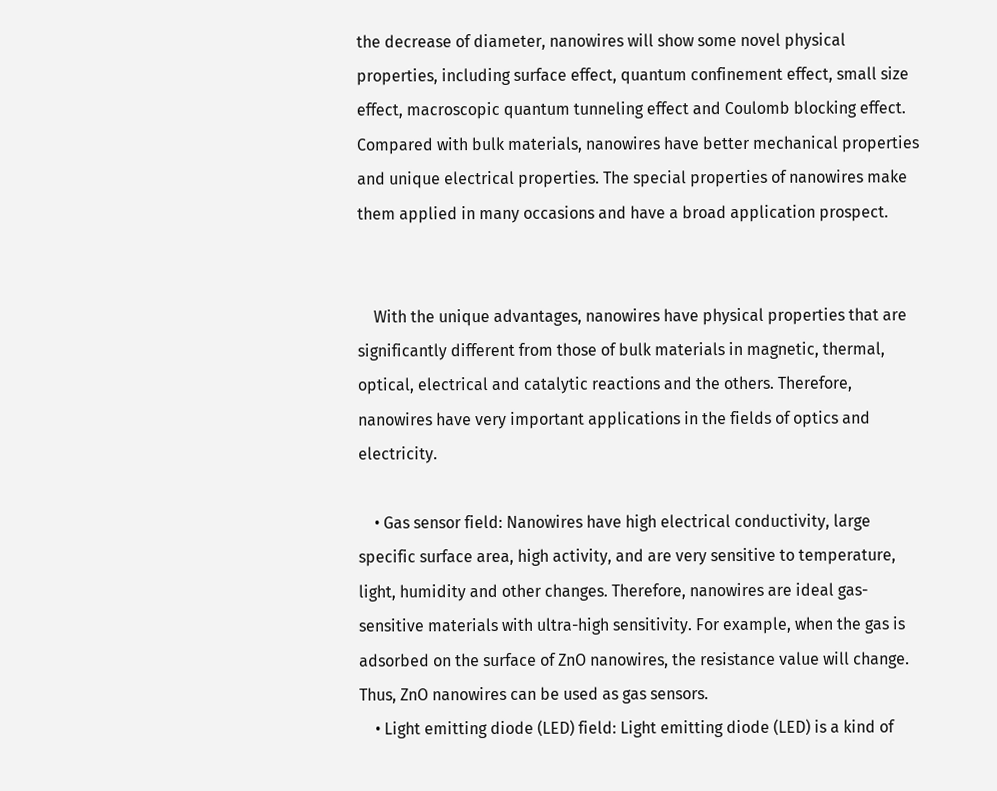the decrease of diameter, nanowires will show some novel physical properties, including surface effect, quantum confinement effect, small size effect, macroscopic quantum tunneling effect and Coulomb blocking effect. Compared with bulk materials, nanowires have better mechanical properties and unique electrical properties. The special properties of nanowires make them applied in many occasions and have a broad application prospect.


    With the unique advantages, nanowires have physical properties that are significantly different from those of bulk materials in magnetic, thermal, optical, electrical and catalytic reactions and the others. Therefore, nanowires have very important applications in the fields of optics and electricity.

    • Gas sensor field: Nanowires have high electrical conductivity, large specific surface area, high activity, and are very sensitive to temperature, light, humidity and other changes. Therefore, nanowires are ideal gas-sensitive materials with ultra-high sensitivity. For example, when the gas is adsorbed on the surface of ZnO nanowires, the resistance value will change. Thus, ZnO nanowires can be used as gas sensors.
    • Light emitting diode (LED) field: Light emitting diode (LED) is a kind of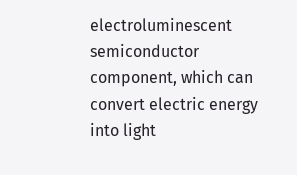electroluminescent semiconductor component, which can convert electric energy into light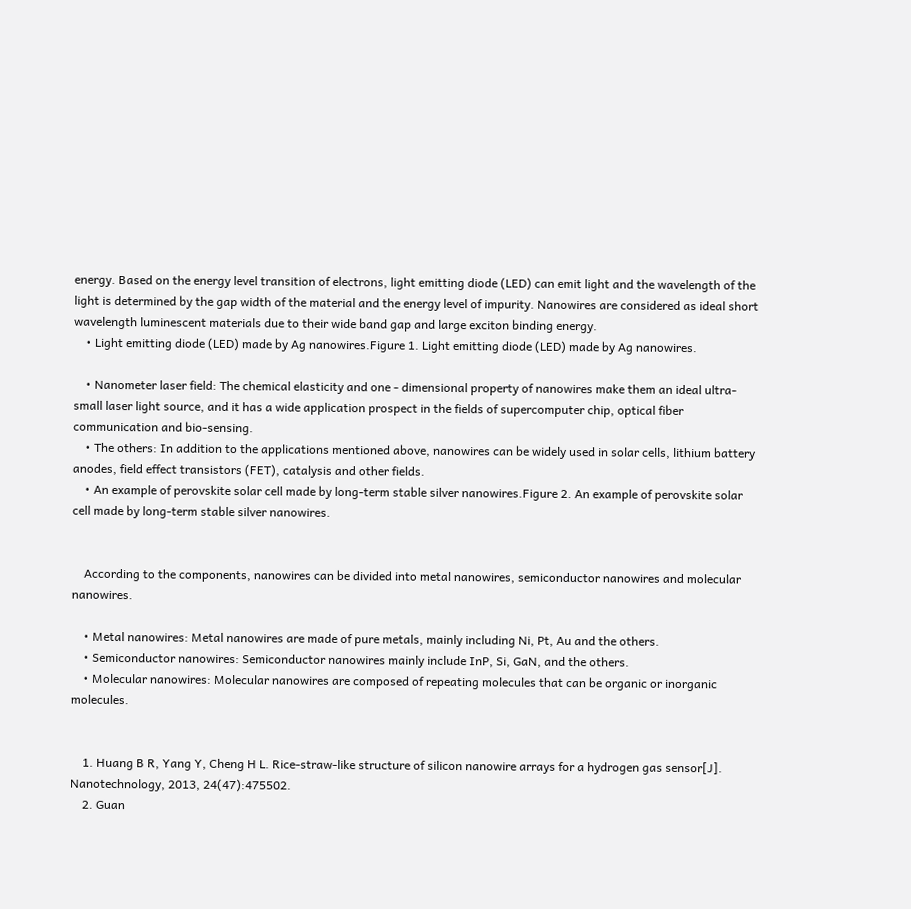energy. Based on the energy level transition of electrons, light emitting diode (LED) can emit light and the wavelength of the light is determined by the gap width of the material and the energy level of impurity. Nanowires are considered as ideal short wavelength luminescent materials due to their wide band gap and large exciton binding energy.
    • Light emitting diode (LED) made by Ag nanowires.Figure 1. Light emitting diode (LED) made by Ag nanowires.

    • Nanometer laser field: The chemical elasticity and one - dimensional property of nanowires make them an ideal ultra-small laser light source, and it has a wide application prospect in the fields of supercomputer chip, optical fiber communication and bio-sensing.
    • The others: In addition to the applications mentioned above, nanowires can be widely used in solar cells, lithium battery anodes, field effect transistors (FET), catalysis and other fields.
    • An example of perovskite solar cell made by long-term stable silver nanowires.Figure 2. An example of perovskite solar cell made by long-term stable silver nanowires.


    According to the components, nanowires can be divided into metal nanowires, semiconductor nanowires and molecular nanowires.

    • Metal nanowires: Metal nanowires are made of pure metals, mainly including Ni, Pt, Au and the others.
    • Semiconductor nanowires: Semiconductor nanowires mainly include InP, Si, GaN, and the others.
    • Molecular nanowires: Molecular nanowires are composed of repeating molecules that can be organic or inorganic molecules.


    1. Huang B R, Yang Y, Cheng H L. Rice-straw-like structure of silicon nanowire arrays for a hydrogen gas sensor[J]. Nanotechnology, 2013, 24(47):475502.
    2. Guan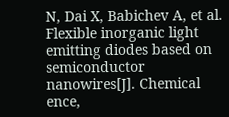N, Dai X, Babichev A, et al. Flexible inorganic light emitting diodes based on semiconductor nanowires[J]. Chemical ence,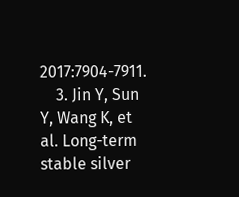2017:7904-7911.
    3. Jin Y, Sun Y, Wang K, et al. Long-term stable silver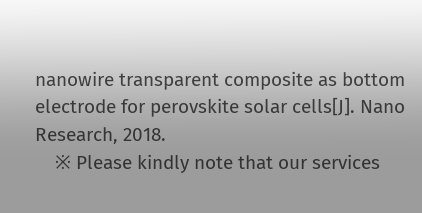nanowire transparent composite as bottom electrode for perovskite solar cells[J]. Nano Research, 2018.
    ※ Please kindly note that our services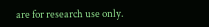are for research use only.